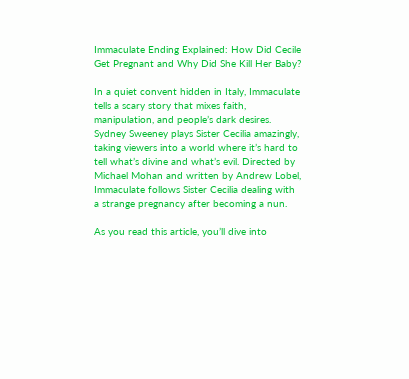Immaculate Ending Explained: How Did Cecile Get Pregnant and Why Did She Kill Her Baby?

In a quiet convent hidden in Italy, Immaculate tells a scary story that mixes faith, manipulation, and people’s dark desires. Sydney Sweeney plays Sister Cecilia amazingly, taking viewers into a world where it’s hard to tell what’s divine and what’s evil. Directed by Michael Mohan and written by Andrew Lobel, Immaculate follows Sister Cecilia dealing with a strange pregnancy after becoming a nun.

As you read this article, you’ll dive into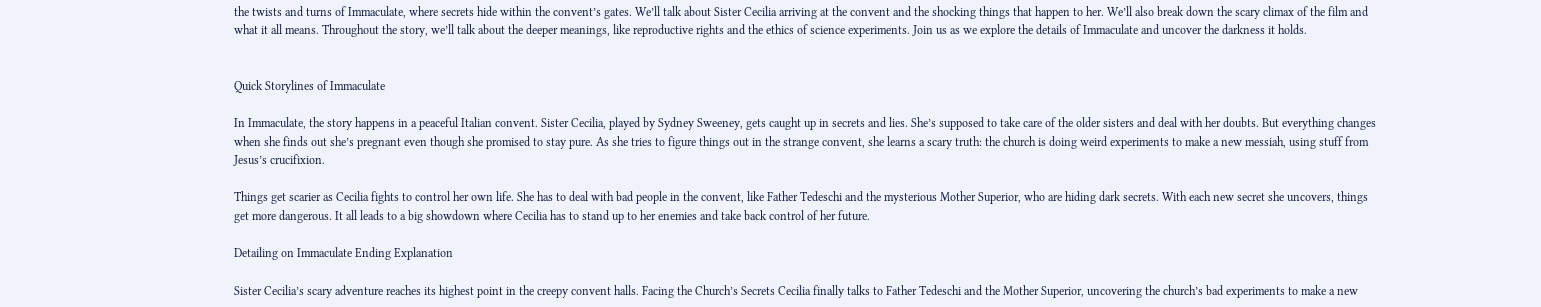the twists and turns of Immaculate, where secrets hide within the convent’s gates. We’ll talk about Sister Cecilia arriving at the convent and the shocking things that happen to her. We’ll also break down the scary climax of the film and what it all means. Throughout the story, we’ll talk about the deeper meanings, like reproductive rights and the ethics of science experiments. Join us as we explore the details of Immaculate and uncover the darkness it holds.


Quick Storylines of Immaculate

In Immaculate, the story happens in a peaceful Italian convent. Sister Cecilia, played by Sydney Sweeney, gets caught up in secrets and lies. She’s supposed to take care of the older sisters and deal with her doubts. But everything changes when she finds out she’s pregnant even though she promised to stay pure. As she tries to figure things out in the strange convent, she learns a scary truth: the church is doing weird experiments to make a new messiah, using stuff from Jesus’s crucifixion.

Things get scarier as Cecilia fights to control her own life. She has to deal with bad people in the convent, like Father Tedeschi and the mysterious Mother Superior, who are hiding dark secrets. With each new secret she uncovers, things get more dangerous. It all leads to a big showdown where Cecilia has to stand up to her enemies and take back control of her future.

Detailing on Immaculate Ending Explanation

Sister Cecilia’s scary adventure reaches its highest point in the creepy convent halls. Facing the Church’s Secrets Cecilia finally talks to Father Tedeschi and the Mother Superior, uncovering the church’s bad experiments to make a new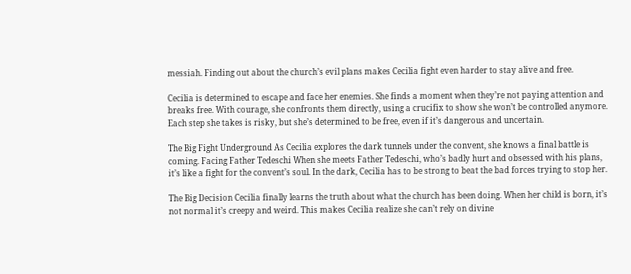messiah. Finding out about the church’s evil plans makes Cecilia fight even harder to stay alive and free.

Cecilia is determined to escape and face her enemies. She finds a moment when they’re not paying attention and breaks free. With courage, she confronts them directly, using a crucifix to show she won’t be controlled anymore. Each step she takes is risky, but she’s determined to be free, even if it’s dangerous and uncertain.

The Big Fight Underground As Cecilia explores the dark tunnels under the convent, she knows a final battle is coming. Facing Father Tedeschi When she meets Father Tedeschi, who’s badly hurt and obsessed with his plans, it’s like a fight for the convent’s soul. In the dark, Cecilia has to be strong to beat the bad forces trying to stop her.

The Big Decision Cecilia finally learns the truth about what the church has been doing. When her child is born, it’s not normal it’s creepy and weird. This makes Cecilia realize she can’t rely on divine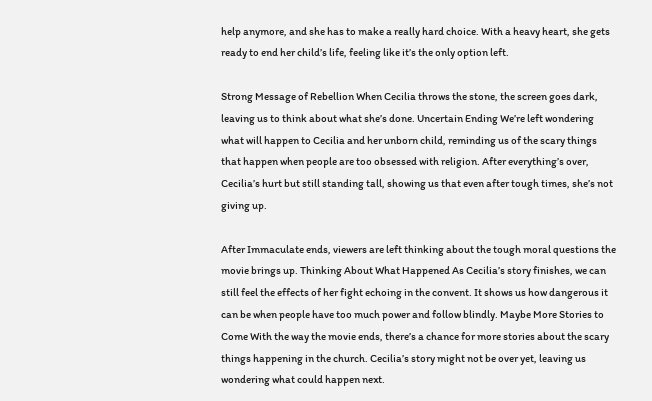help anymore, and she has to make a really hard choice. With a heavy heart, she gets ready to end her child’s life, feeling like it’s the only option left.

Strong Message of Rebellion When Cecilia throws the stone, the screen goes dark, leaving us to think about what she’s done. Uncertain Ending We’re left wondering what will happen to Cecilia and her unborn child, reminding us of the scary things that happen when people are too obsessed with religion. After everything’s over, Cecilia’s hurt but still standing tall, showing us that even after tough times, she’s not giving up.

After Immaculate ends, viewers are left thinking about the tough moral questions the movie brings up. Thinking About What Happened As Cecilia’s story finishes, we can still feel the effects of her fight echoing in the convent. It shows us how dangerous it can be when people have too much power and follow blindly. Maybe More Stories to Come With the way the movie ends, there’s a chance for more stories about the scary things happening in the church. Cecilia’s story might not be over yet, leaving us wondering what could happen next.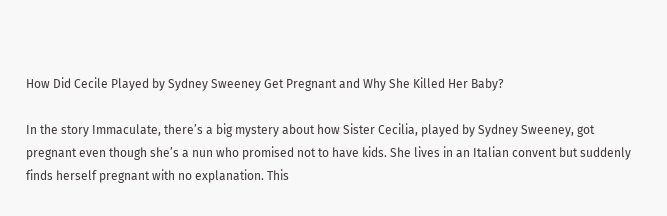How Did Cecile Played by Sydney Sweeney Get Pregnant and Why She Killed Her Baby?

In the story Immaculate, there’s a big mystery about how Sister Cecilia, played by Sydney Sweeney, got pregnant even though she’s a nun who promised not to have kids. She lives in an Italian convent but suddenly finds herself pregnant with no explanation. This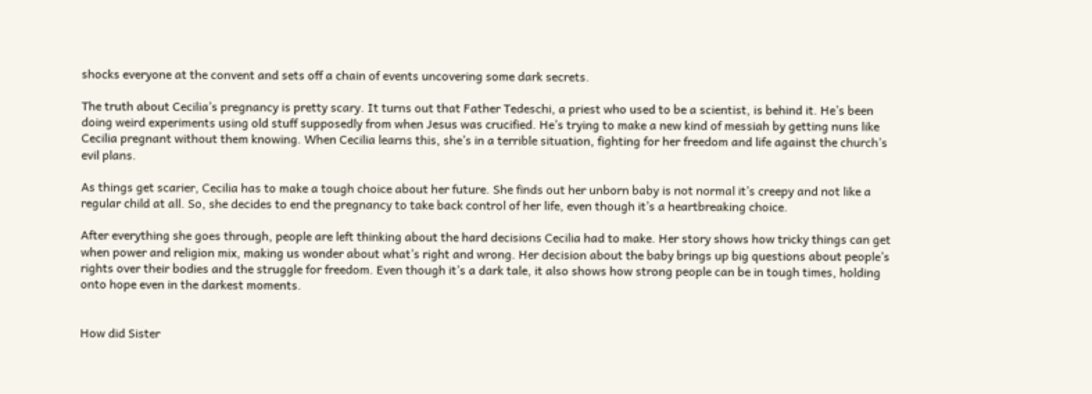shocks everyone at the convent and sets off a chain of events uncovering some dark secrets.

The truth about Cecilia’s pregnancy is pretty scary. It turns out that Father Tedeschi, a priest who used to be a scientist, is behind it. He’s been doing weird experiments using old stuff supposedly from when Jesus was crucified. He’s trying to make a new kind of messiah by getting nuns like Cecilia pregnant without them knowing. When Cecilia learns this, she’s in a terrible situation, fighting for her freedom and life against the church’s evil plans.

As things get scarier, Cecilia has to make a tough choice about her future. She finds out her unborn baby is not normal it’s creepy and not like a regular child at all. So, she decides to end the pregnancy to take back control of her life, even though it’s a heartbreaking choice.

After everything she goes through, people are left thinking about the hard decisions Cecilia had to make. Her story shows how tricky things can get when power and religion mix, making us wonder about what’s right and wrong. Her decision about the baby brings up big questions about people’s rights over their bodies and the struggle for freedom. Even though it’s a dark tale, it also shows how strong people can be in tough times, holding onto hope even in the darkest moments.


How did Sister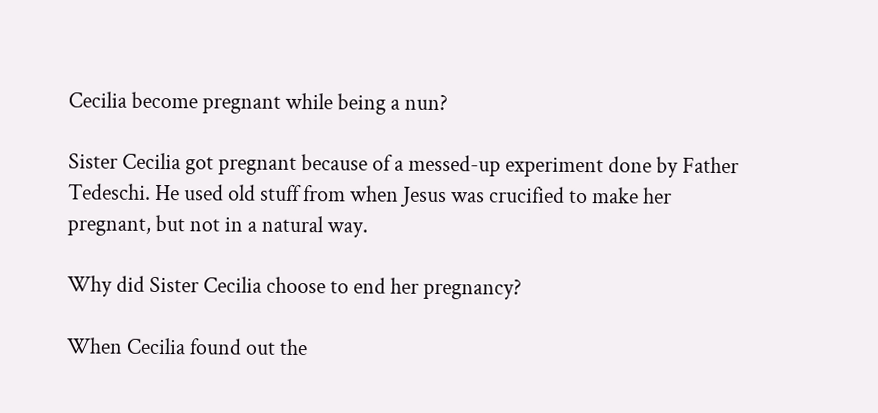Cecilia become pregnant while being a nun?

Sister Cecilia got pregnant because of a messed-up experiment done by Father Tedeschi. He used old stuff from when Jesus was crucified to make her pregnant, but not in a natural way.

Why did Sister Cecilia choose to end her pregnancy?

When Cecilia found out the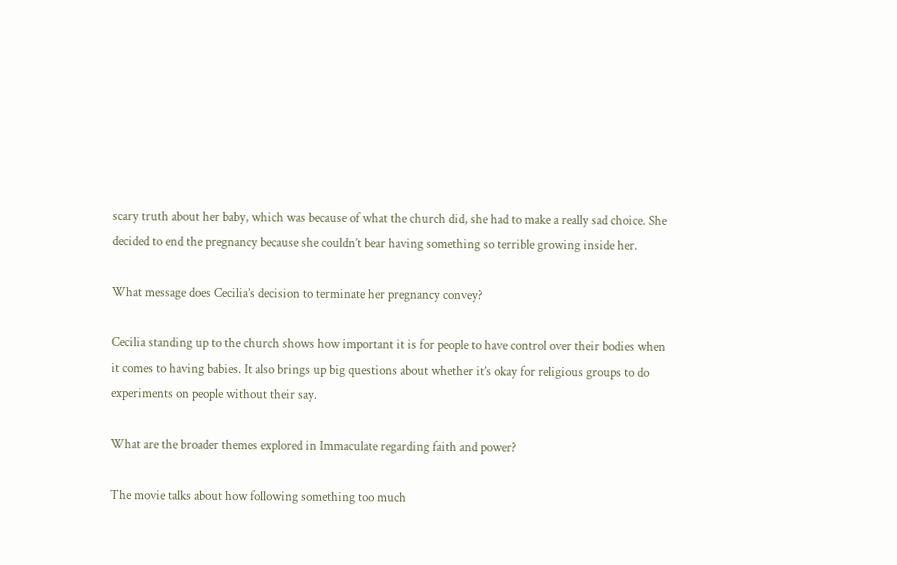scary truth about her baby, which was because of what the church did, she had to make a really sad choice. She decided to end the pregnancy because she couldn’t bear having something so terrible growing inside her.

What message does Cecilia’s decision to terminate her pregnancy convey?

Cecilia standing up to the church shows how important it is for people to have control over their bodies when it comes to having babies. It also brings up big questions about whether it’s okay for religious groups to do experiments on people without their say.

What are the broader themes explored in Immaculate regarding faith and power?

The movie talks about how following something too much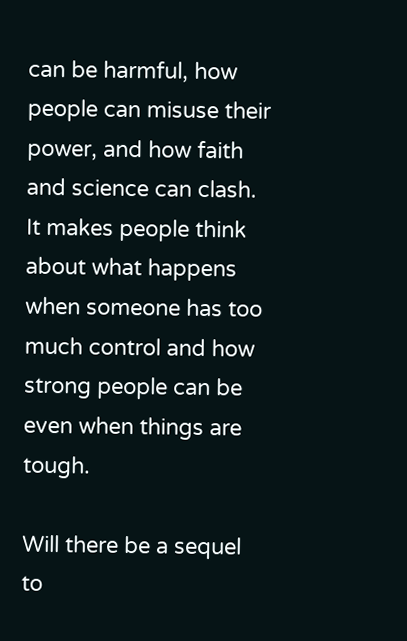can be harmful, how people can misuse their power, and how faith and science can clash. It makes people think about what happens when someone has too much control and how strong people can be even when things are tough.

Will there be a sequel to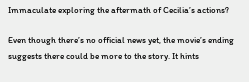Immaculate exploring the aftermath of Cecilia’s actions?

Even though there’s no official news yet, the movie’s ending suggests there could be more to the story. It hints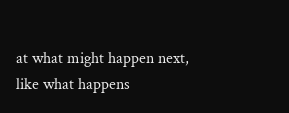at what might happen next, like what happens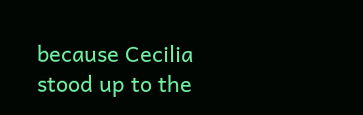because Cecilia stood up to the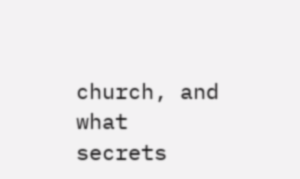church, and what secrets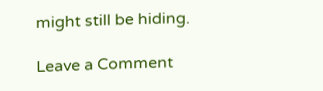might still be hiding.

Leave a Comment